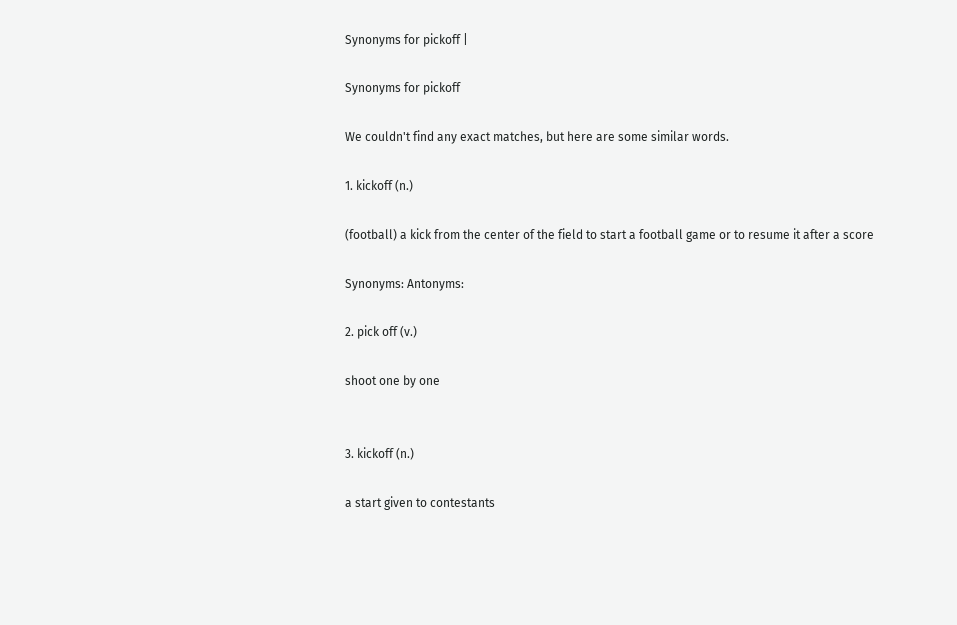Synonyms for pickoff |

Synonyms for pickoff

We couldn't find any exact matches, but here are some similar words.

1. kickoff (n.)

(football) a kick from the center of the field to start a football game or to resume it after a score

Synonyms: Antonyms:

2. pick off (v.)

shoot one by one


3. kickoff (n.)

a start given to contestants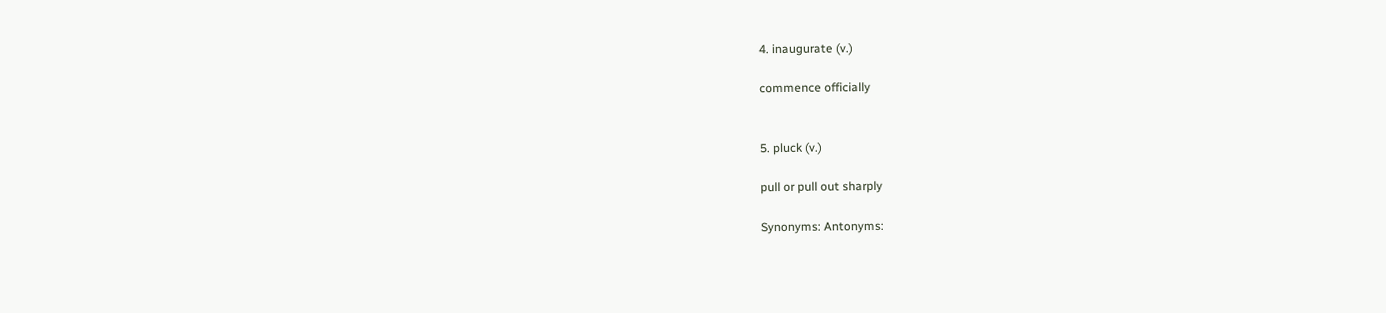4. inaugurate (v.)

commence officially


5. pluck (v.)

pull or pull out sharply

Synonyms: Antonyms: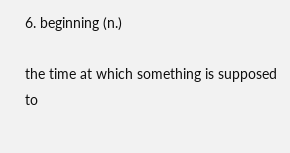6. beginning (n.)

the time at which something is supposed to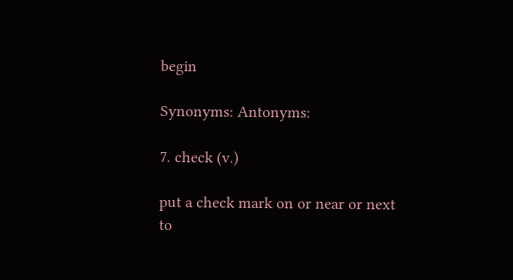begin

Synonyms: Antonyms:

7. check (v.)

put a check mark on or near or next to